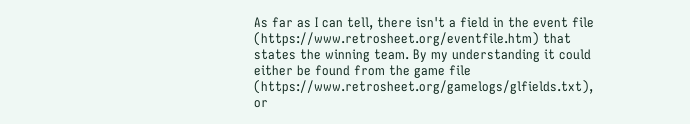As far as I can tell, there isn't a field in the event file (https://www.retrosheet.org/eventfile.htm) that states the winning team. By my understanding it could either be found from the game file (https://www.retrosheet.org/gamelogs/glfields.txt), or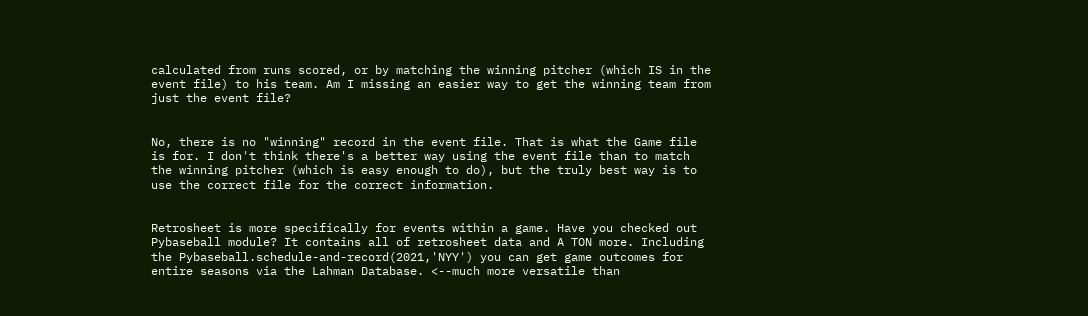calculated from runs scored, or by matching the winning pitcher (which IS in the event file) to his team. Am I missing an easier way to get the winning team from just the event file?


No, there is no "winning" record in the event file. That is what the Game file is for. I don't think there's a better way using the event file than to match the winning pitcher (which is easy enough to do), but the truly best way is to use the correct file for the correct information.


Retrosheet is more specifically for events within a game. Have you checked out Pybaseball module? It contains all of retrosheet data and A TON more. Including the Pybaseball.schedule-and-record(2021,'NYY') you can get game outcomes for entire seasons via the Lahman Database. <--much more versatile than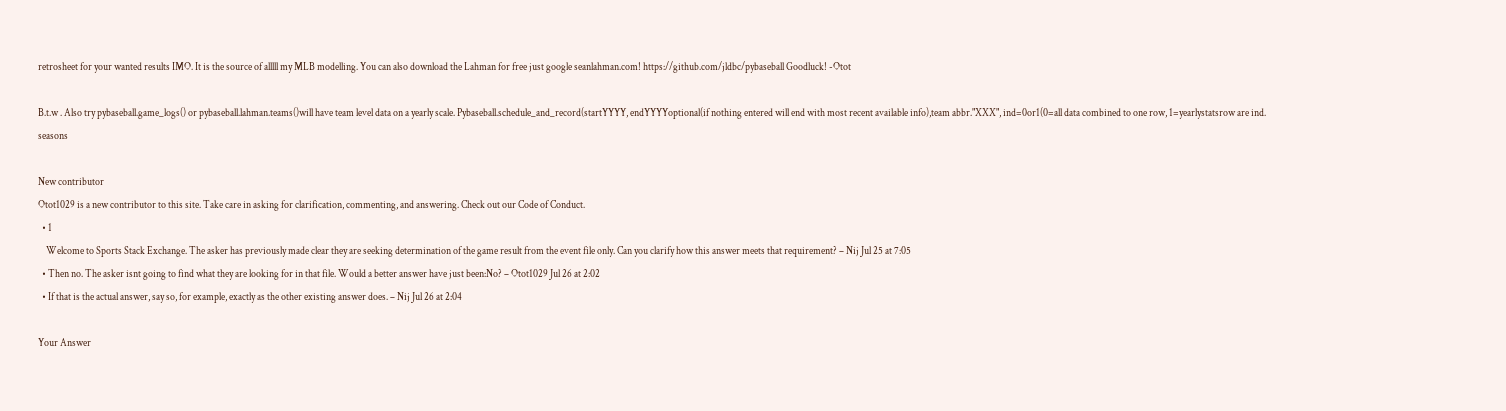retrosheet for your wanted results IMO. It is the source of alllll my MLB modelling. You can also download the Lahman for free just google seanlahman.com! https://github.com/jldbc/pybaseball Goodluck! -Otot

B.t.w . Also try pybaseball.game_logs() or pybaseball.lahman.teams()will have team level data on a yearly scale. Pybaseball.schedule_and_record(startYYYY, endYYYYoptional(if nothing entered will end with most recent available info),team abbr."XXX", ind=0or1(0=all data combined to one row, 1=yearlystatsrow are ind. seasons

New contributor
Otot1029 is a new contributor to this site. Take care in asking for clarification, commenting, and answering. Check out our Code of Conduct.
  • 1
    Welcome to Sports Stack Exchange. The asker has previously made clear they are seeking determination of the game result from the event file only. Can you clarify how this answer meets that requirement? – Nij Jul 25 at 7:05
  • Then no. The asker isnt going to find what they are looking for in that file. Would a better answer have just been:No? – Otot1029 Jul 26 at 2:02
  • If that is the actual answer, say so, for example, exactly as the other existing answer does. – Nij Jul 26 at 2:04

Your Answer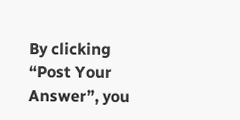By clicking “Post Your Answer”, you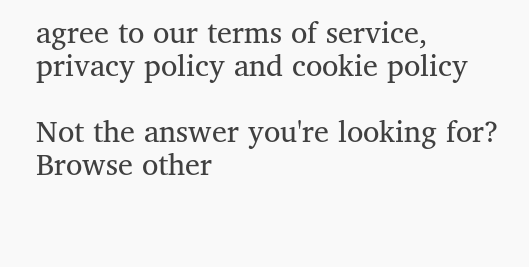agree to our terms of service, privacy policy and cookie policy

Not the answer you're looking for? Browse other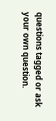questions tagged or ask your own question.